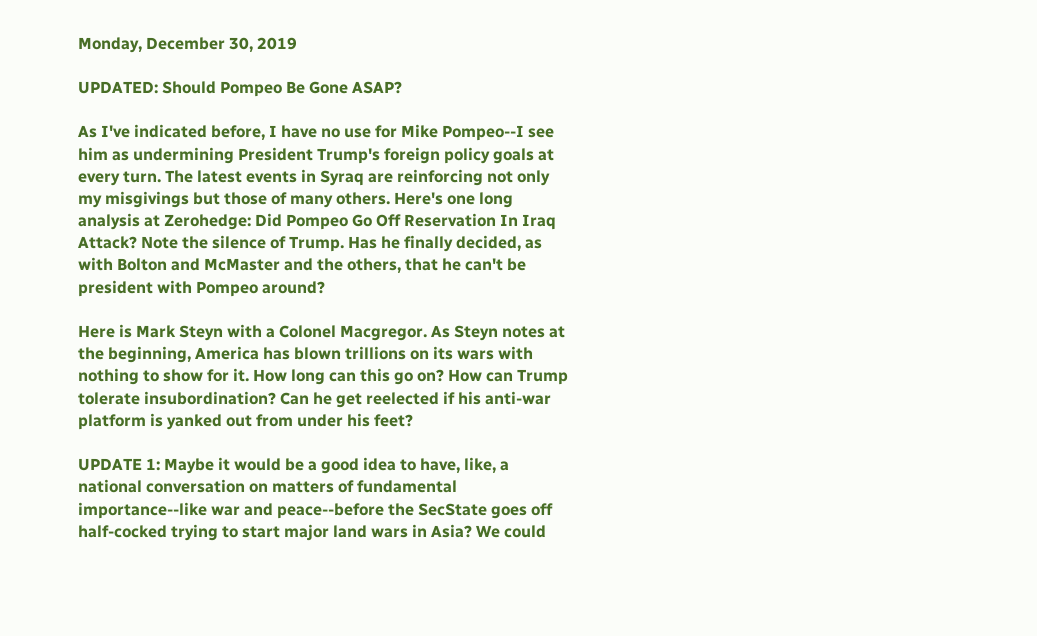Monday, December 30, 2019

UPDATED: Should Pompeo Be Gone ASAP?

As I've indicated before, I have no use for Mike Pompeo--I see him as undermining President Trump's foreign policy goals at every turn. The latest events in Syraq are reinforcing not only my misgivings but those of many others. Here's one long analysis at Zerohedge: Did Pompeo Go Off Reservation In Iraq Attack? Note the silence of Trump. Has he finally decided, as with Bolton and McMaster and the others, that he can't be president with Pompeo around?

Here is Mark Steyn with a Colonel Macgregor. As Steyn notes at the beginning, America has blown trillions on its wars with nothing to show for it. How long can this go on? How can Trump tolerate insubordination? Can he get reelected if his anti-war platform is yanked out from under his feet?

UPDATE 1: Maybe it would be a good idea to have, like, a national conversation on matters of fundamental importance--like war and peace--before the SecState goes off half-cocked trying to start major land wars in Asia? We could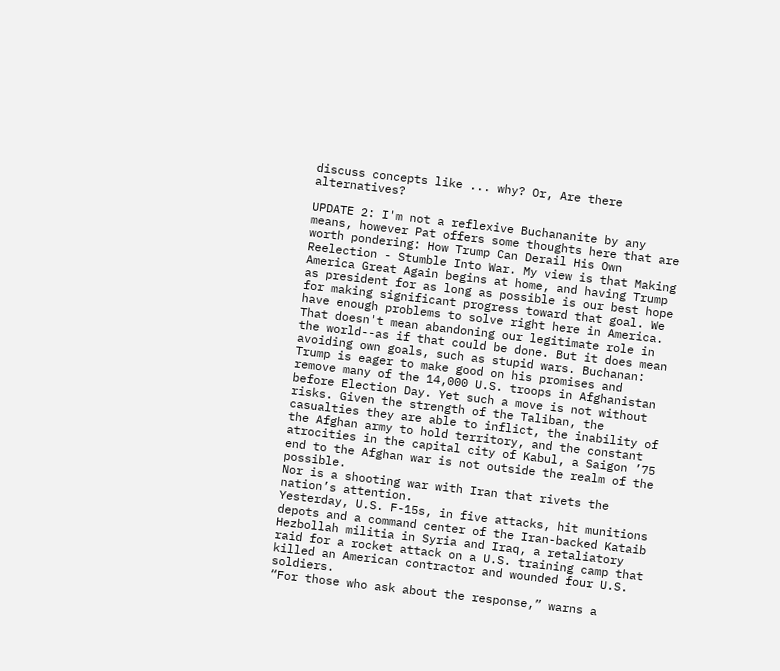discuss concepts like ... why? Or, Are there alternatives?

UPDATE 2: I'm not a reflexive Buchananite by any means, however Pat offers some thoughts here that are worth pondering: How Trump Can Derail His Own Reelection - Stumble Into War. My view is that Making America Great Again begins at home, and having Trump as president for as long as possible is our best hope for making significant progress toward that goal. We have enough problems to solve right here in America. That doesn't mean abandoning our legitimate role in the world--as if that could be done. But it does mean avoiding own goals, such as stupid wars. Buchanan:
Trump is eager to make good on his promises and remove many of the 14,000 U.S. troops in Afghanistan before Election Day. Yet such a move is not without risks. Given the strength of the Taliban, the casualties they are able to inflict, the inability of the Afghan army to hold territory, and the constant atrocities in the capital city of Kabul, a Saigon ’75 end to the Afghan war is not outside the realm of the possible.
Nor is a shooting war with Iran that rivets the nation’s attention.
Yesterday, U.S. F-15s, in five attacks, hit munitions depots and a command center of the Iran-backed Kataib Hezbollah militia in Syria and Iraq, a retaliatory raid for a rocket attack on a U.S. training camp that killed an American contractor and wounded four U.S. soldiers.
“For those who ask about the response,” warns a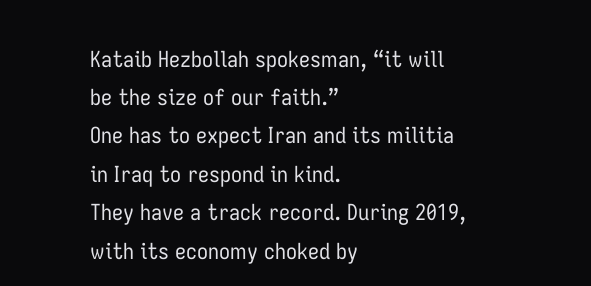Kataib Hezbollah spokesman, “it will be the size of our faith.”
One has to expect Iran and its militia in Iraq to respond in kind.
They have a track record. During 2019, with its economy choked by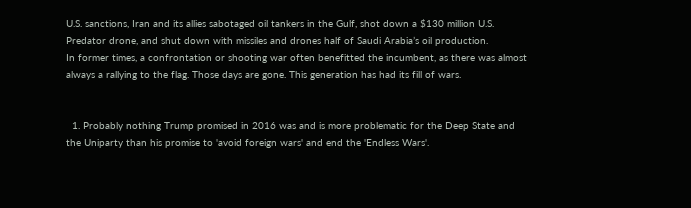U.S. sanctions, Iran and its allies sabotaged oil tankers in the Gulf, shot down a $130 million U.S. Predator drone, and shut down with missiles and drones half of Saudi Arabia’s oil production.
In former times, a confrontation or shooting war often benefitted the incumbent, as there was almost always a rallying to the flag. Those days are gone. This generation has had its fill of wars.


  1. Probably nothing Trump promised in 2016 was and is more problematic for the Deep State and the Uniparty than his promise to 'avoid foreign wars' and end the 'Endless Wars'.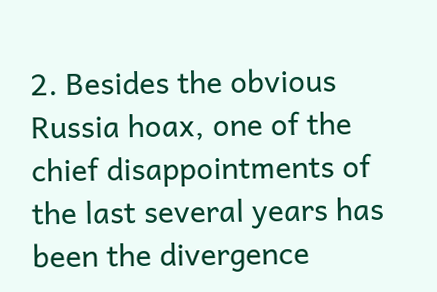2. Besides the obvious Russia hoax, one of the chief disappointments of the last several years has been the divergence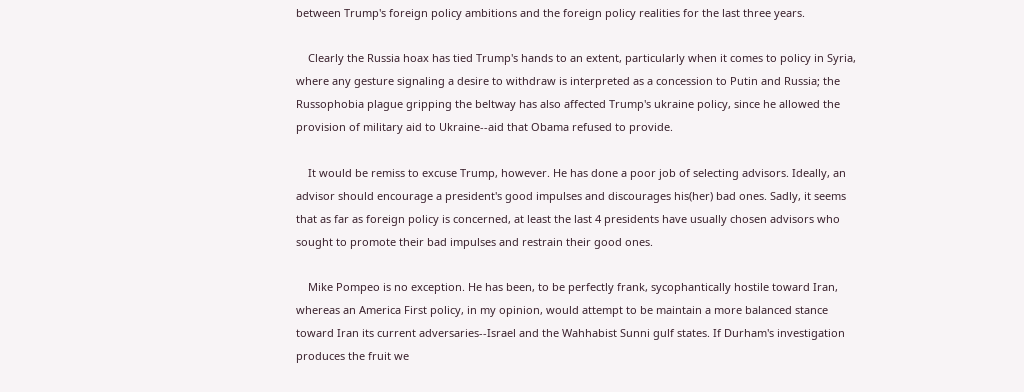between Trump's foreign policy ambitions and the foreign policy realities for the last three years.

    Clearly the Russia hoax has tied Trump's hands to an extent, particularly when it comes to policy in Syria, where any gesture signaling a desire to withdraw is interpreted as a concession to Putin and Russia; the Russophobia plague gripping the beltway has also affected Trump's ukraine policy, since he allowed the provision of military aid to Ukraine--aid that Obama refused to provide.

    It would be remiss to excuse Trump, however. He has done a poor job of selecting advisors. Ideally, an advisor should encourage a president's good impulses and discourages his(her) bad ones. Sadly, it seems that as far as foreign policy is concerned, at least the last 4 presidents have usually chosen advisors who sought to promote their bad impulses and restrain their good ones.

    Mike Pompeo is no exception. He has been, to be perfectly frank, sycophantically hostile toward Iran, whereas an America First policy, in my opinion, would attempt to be maintain a more balanced stance toward Iran its current adversaries--Israel and the Wahhabist Sunni gulf states. If Durham's investigation produces the fruit we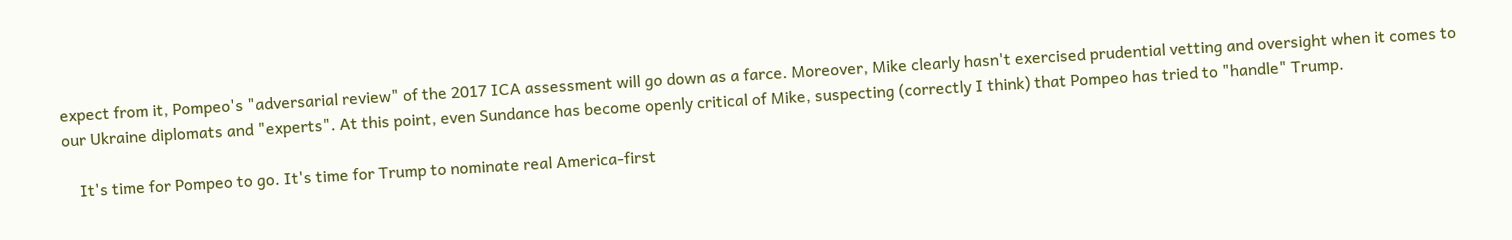expect from it, Pompeo's "adversarial review" of the 2017 ICA assessment will go down as a farce. Moreover, Mike clearly hasn't exercised prudential vetting and oversight when it comes to our Ukraine diplomats and "experts". At this point, even Sundance has become openly critical of Mike, suspecting (correctly I think) that Pompeo has tried to "handle" Trump.

    It's time for Pompeo to go. It's time for Trump to nominate real America-first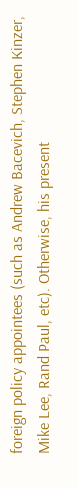foreign policy appointees (such as Andrew Bacevich, Stephen Kinzer, Mike Lee, Rand Paul, etc). Otherwise, his present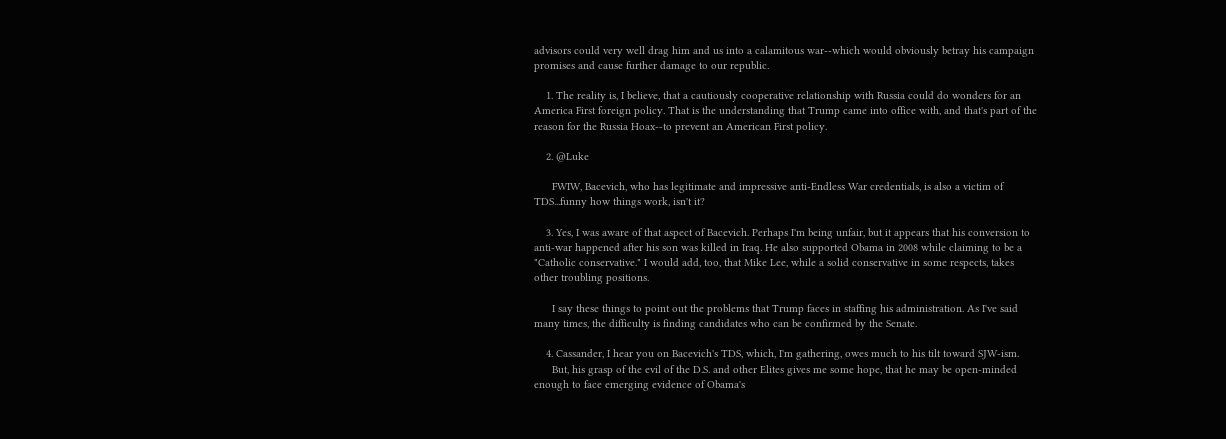advisors could very well drag him and us into a calamitous war--which would obviously betray his campaign promises and cause further damage to our republic.

    1. The reality is, I believe, that a cautiously cooperative relationship with Russia could do wonders for an America First foreign policy. That is the understanding that Trump came into office with, and that's part of the reason for the Russia Hoax--to prevent an American First policy.

    2. @Luke

      FWIW, Bacevich, who has legitimate and impressive anti-Endless War credentials, is also a victim of TDS...funny how things work, isn't it?

    3. Yes, I was aware of that aspect of Bacevich. Perhaps I'm being unfair, but it appears that his conversion to anti-war happened after his son was killed in Iraq. He also supported Obama in 2008 while claiming to be a "Catholic conservative." I would add, too, that Mike Lee, while a solid conservative in some respects, takes other troubling positions.

      I say these things to point out the problems that Trump faces in staffing his administration. As I've said many times, the difficulty is finding candidates who can be confirmed by the Senate.

    4. Cassander, I hear you on Bacevich's TDS, which, I'm gathering, owes much to his tilt toward SJW-ism.
      But, his grasp of the evil of the D.S. and other Elites gives me some hope, that he may be open-minded enough to face emerging evidence of Obama's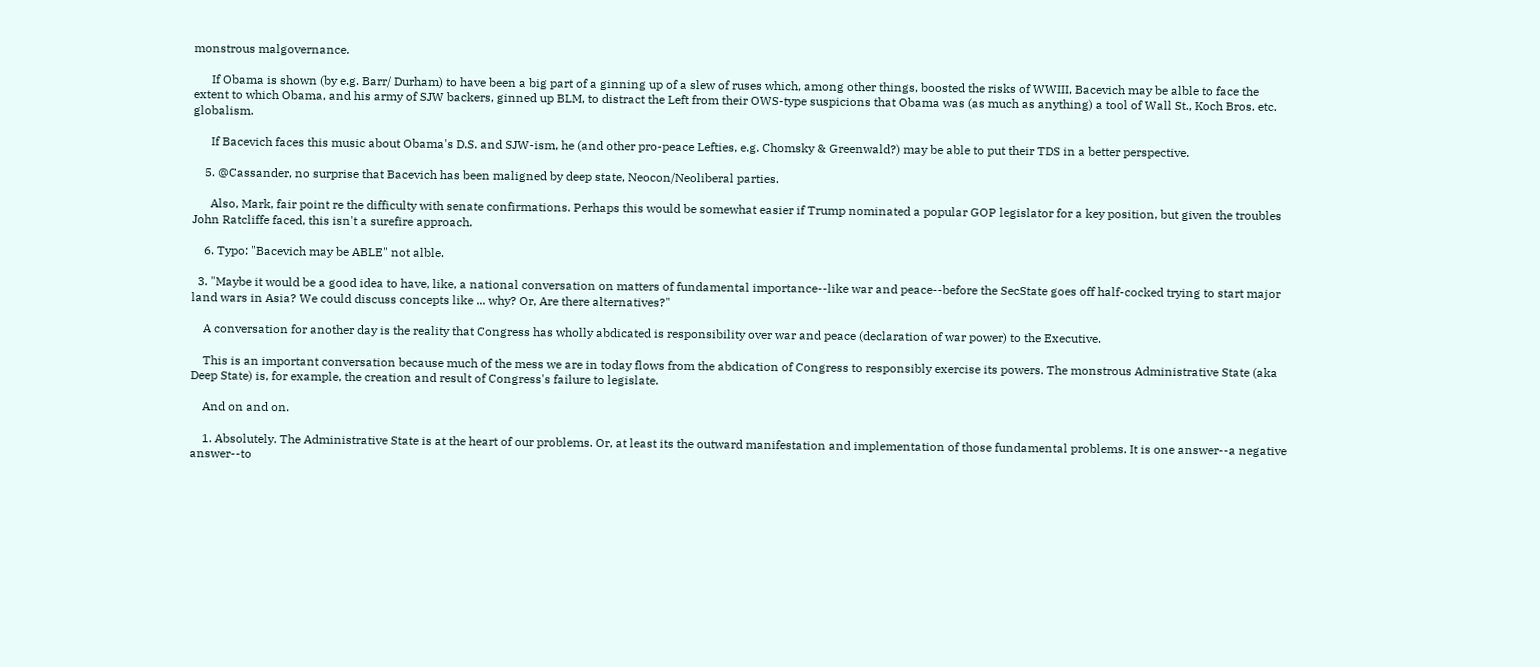monstrous malgovernance.

      If Obama is shown (by e.g. Barr/ Durham) to have been a big part of a ginning up of a slew of ruses which, among other things, boosted the risks of WWIII, Bacevich may be alble to face the extent to which Obama, and his army of SJW backers, ginned up BLM, to distract the Left from their OWS-type suspicions that Obama was (as much as anything) a tool of Wall St., Koch Bros. etc. globalism.

      If Bacevich faces this music about Obama's D.S. and SJW-ism, he (and other pro-peace Lefties, e.g. Chomsky & Greenwald?) may be able to put their TDS in a better perspective.

    5. @Cassander, no surprise that Bacevich has been maligned by deep state, Neocon/Neoliberal parties.

      Also, Mark, fair point re the difficulty with senate confirmations. Perhaps this would be somewhat easier if Trump nominated a popular GOP legislator for a key position, but given the troubles John Ratcliffe faced, this isn't a surefire approach.

    6. Typo: "Bacevich may be ABLE" not alble.

  3. "Maybe it would be a good idea to have, like, a national conversation on matters of fundamental importance--like war and peace--before the SecState goes off half-cocked trying to start major land wars in Asia? We could discuss concepts like ... why? Or, Are there alternatives?"

    A conversation for another day is the reality that Congress has wholly abdicated is responsibility over war and peace (declaration of war power) to the Executive.

    This is an important conversation because much of the mess we are in today flows from the abdication of Congress to responsibly exercise its powers. The monstrous Administrative State (aka Deep State) is, for example, the creation and result of Congress's failure to legislate.

    And on and on.

    1. Absolutely. The Administrative State is at the heart of our problems. Or, at least its the outward manifestation and implementation of those fundamental problems. It is one answer--a negative answer--to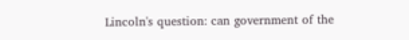Lincoln's question: can government of the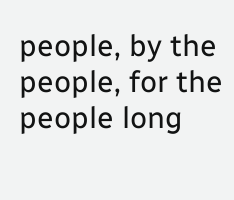people, by the people, for the people long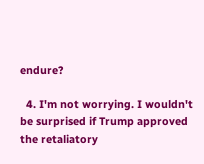endure?

  4. I'm not worrying. I wouldn't be surprised if Trump approved the retaliatory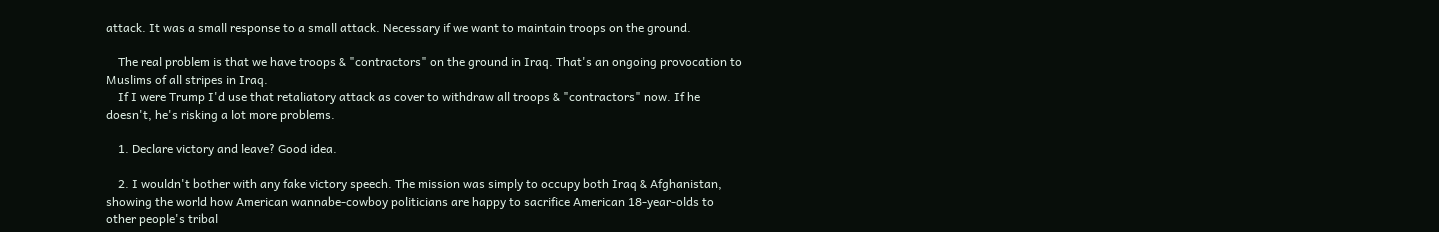attack. It was a small response to a small attack. Necessary if we want to maintain troops on the ground.

    The real problem is that we have troops & "contractors" on the ground in Iraq. That's an ongoing provocation to Muslims of all stripes in Iraq.
    If I were Trump I'd use that retaliatory attack as cover to withdraw all troops & "contractors" now. If he doesn't, he's risking a lot more problems.

    1. Declare victory and leave? Good idea.

    2. I wouldn't bother with any fake victory speech. The mission was simply to occupy both Iraq & Afghanistan, showing the world how American wannabe-cowboy politicians are happy to sacrifice American 18-year-olds to other people's tribal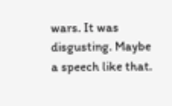wars. It was disgusting. Maybe a speech like that.